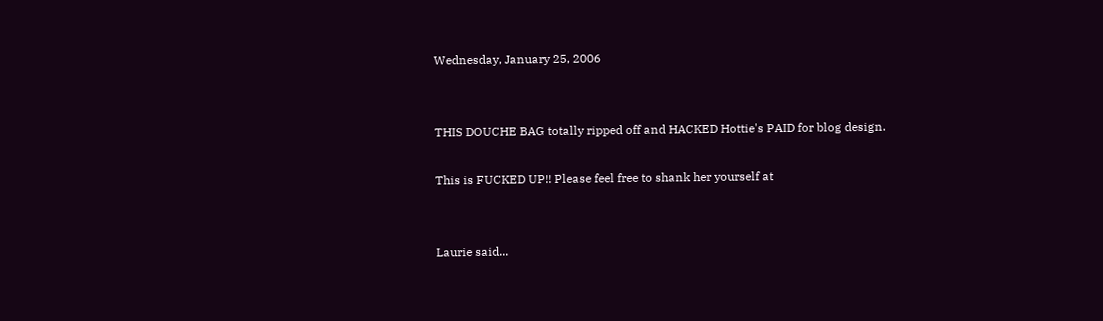Wednesday, January 25, 2006


THIS DOUCHE BAG totally ripped off and HACKED Hottie's PAID for blog design.

This is FUCKED UP!! Please feel free to shank her yourself at


Laurie said...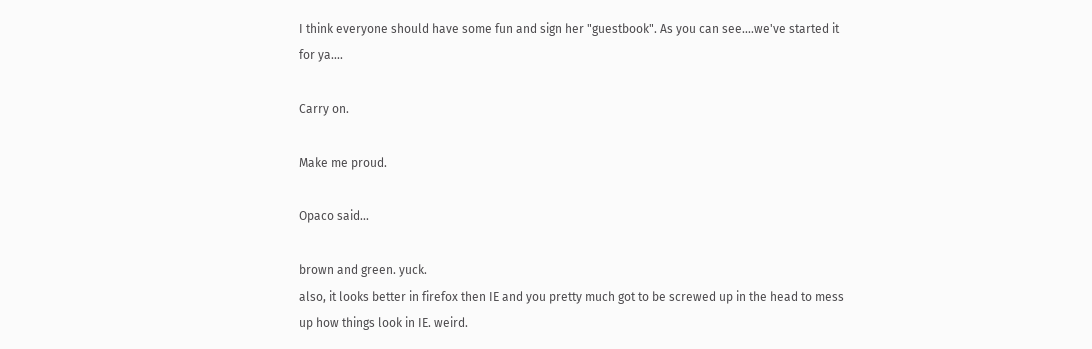I think everyone should have some fun and sign her "guestbook". As you can see....we've started it for ya....

Carry on.

Make me proud.

Opaco said...

brown and green. yuck.
also, it looks better in firefox then IE and you pretty much got to be screwed up in the head to mess up how things look in IE. weird.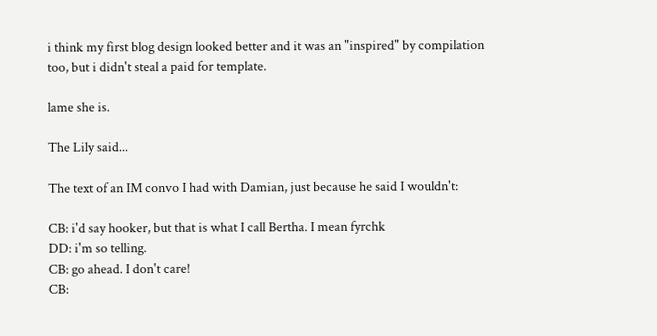i think my first blog design looked better and it was an "inspired" by compilation too, but i didn't steal a paid for template.

lame she is.

The Lily said...

The text of an IM convo I had with Damian, just because he said I wouldn't:

CB: i'd say hooker, but that is what I call Bertha. I mean fyrchk
DD: i'm so telling.
CB: go ahead. I don't care!
CB: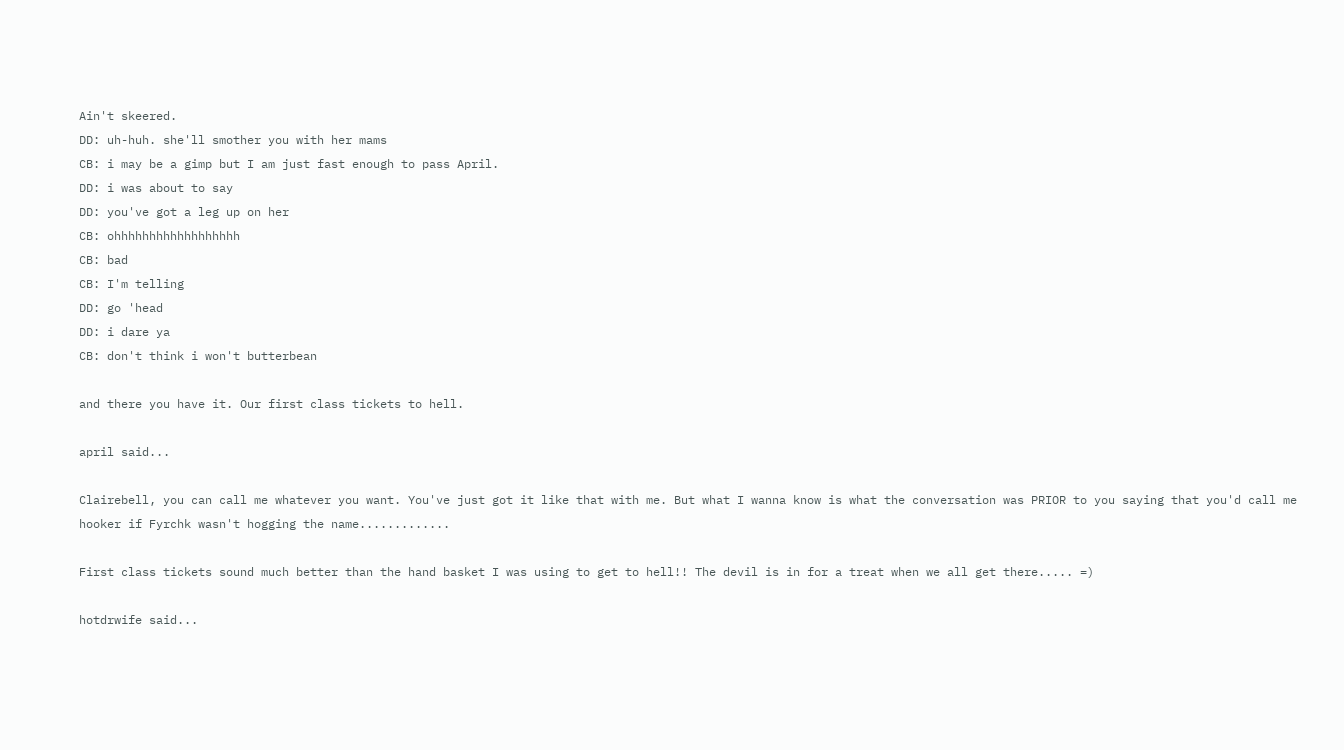Ain't skeered.
DD: uh-huh. she'll smother you with her mams
CB: i may be a gimp but I am just fast enough to pass April.
DD: i was about to say
DD: you've got a leg up on her
CB: ohhhhhhhhhhhhhhhhhh
CB: bad
CB: I'm telling
DD: go 'head
DD: i dare ya
CB: don't think i won't butterbean

and there you have it. Our first class tickets to hell.

april said...

Clairebell, you can call me whatever you want. You've just got it like that with me. But what I wanna know is what the conversation was PRIOR to you saying that you'd call me hooker if Fyrchk wasn't hogging the name.............

First class tickets sound much better than the hand basket I was using to get to hell!! The devil is in for a treat when we all get there..... =)

hotdrwife said...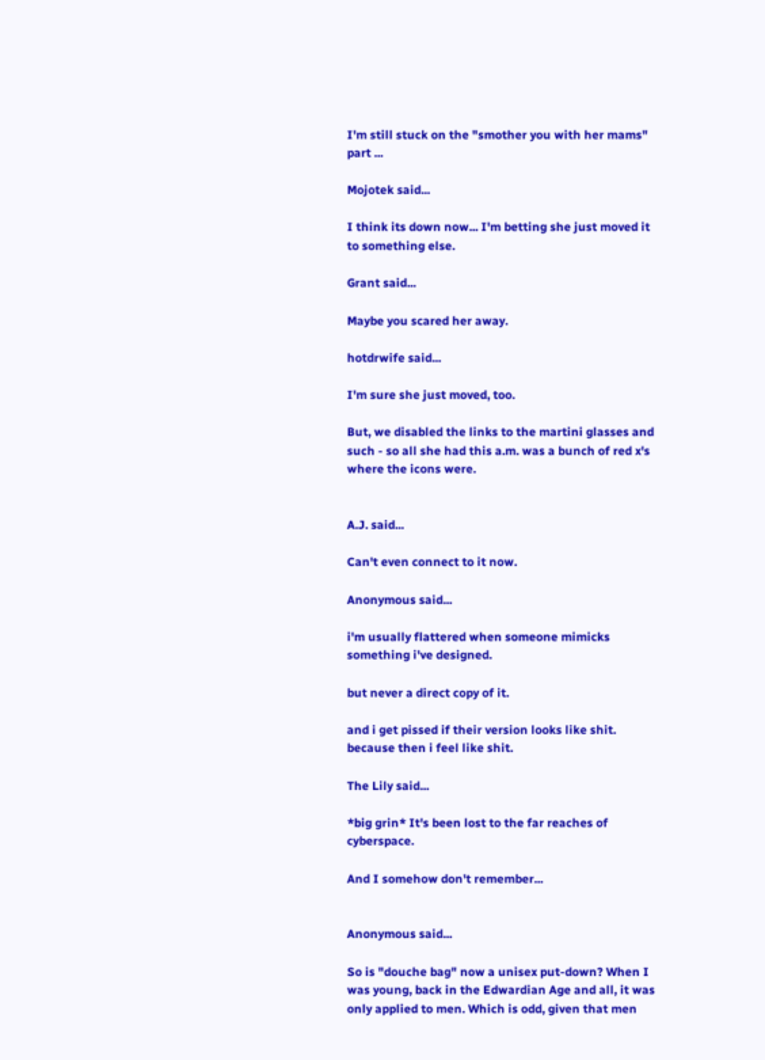I'm still stuck on the "smother you with her mams" part ...

Mojotek said...

I think its down now... I'm betting she just moved it to something else.

Grant said...

Maybe you scared her away.

hotdrwife said...

I'm sure she just moved, too.

But, we disabled the links to the martini glasses and such - so all she had this a.m. was a bunch of red x's where the icons were.


A.J. said...

Can't even connect to it now.

Anonymous said...

i'm usually flattered when someone mimicks something i've designed.

but never a direct copy of it.

and i get pissed if their version looks like shit. because then i feel like shit.

The Lily said...

*big grin* It's been lost to the far reaches of cyberspace.

And I somehow don't remember...


Anonymous said...

So is "douche bag" now a unisex put-down? When I was young, back in the Edwardian Age and all, it was only applied to men. Which is odd, given that men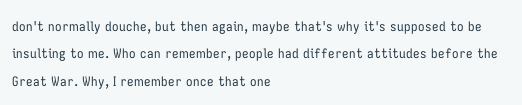don't normally douche, but then again, maybe that's why it's supposed to be insulting to me. Who can remember, people had different attitudes before the Great War. Why, I remember once that one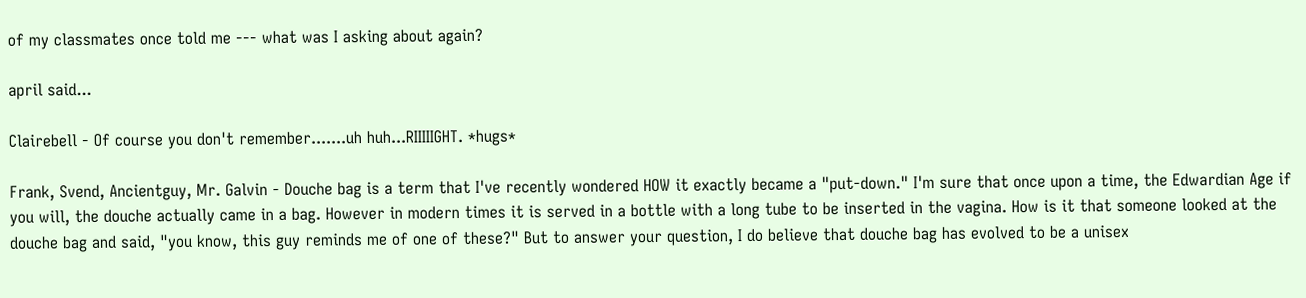of my classmates once told me --- what was I asking about again?

april said...

Clairebell - Of course you don't remember.......uh huh...RIIIIIGHT. *hugs*

Frank, Svend, Ancientguy, Mr. Galvin - Douche bag is a term that I've recently wondered HOW it exactly became a "put-down." I'm sure that once upon a time, the Edwardian Age if you will, the douche actually came in a bag. However in modern times it is served in a bottle with a long tube to be inserted in the vagina. How is it that someone looked at the douche bag and said, "you know, this guy reminds me of one of these?" But to answer your question, I do believe that douche bag has evolved to be a unisex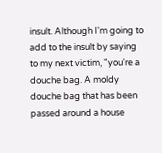insult. Although I'm going to add to the insult by saying to my next victim, "you're a douche bag. A moldy douche bag that has been passed around a house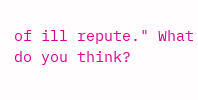of ill repute." What do you think?